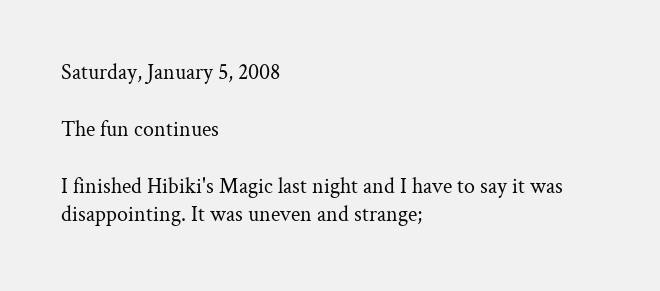Saturday, January 5, 2008

The fun continues

I finished Hibiki's Magic last night and I have to say it was disappointing. It was uneven and strange;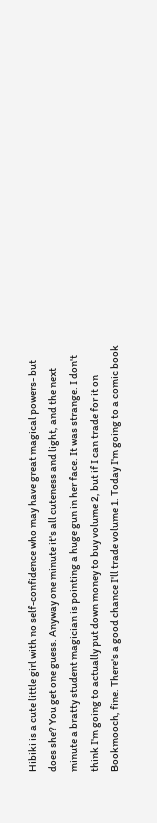Hibiki is a cute little girl with no self-confidence who may have great magical powers- but does she? You get one guess. Anyway one minute it's all cuteness and light, and the next minute a bratty student magician is pointing a huge gun in her face. It was strange. I don't think I'm going to actually put down money to buy volume 2, but if I can trade for it on Bookmooch, fine. There's a good chance I'll trade volume 1. Today I'm going to a comic book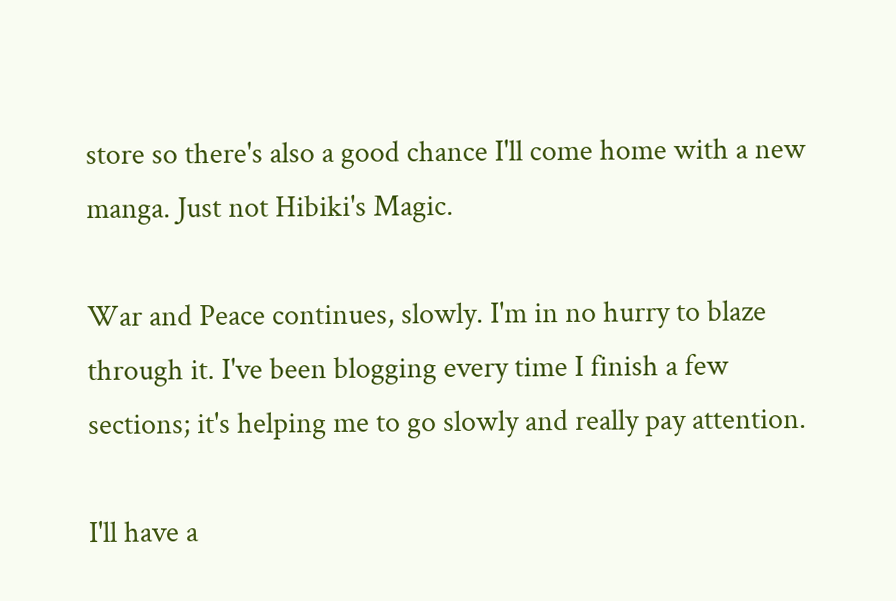store so there's also a good chance I'll come home with a new manga. Just not Hibiki's Magic.

War and Peace continues, slowly. I'm in no hurry to blaze through it. I've been blogging every time I finish a few sections; it's helping me to go slowly and really pay attention.

I'll have a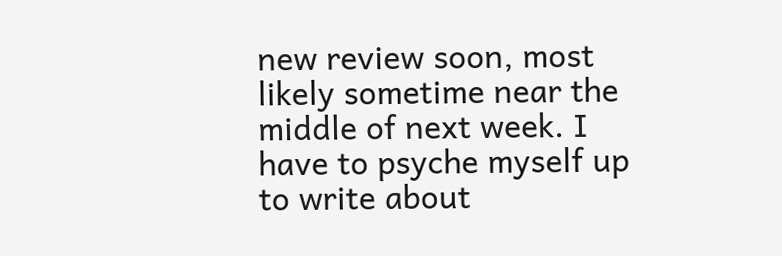new review soon, most likely sometime near the middle of next week. I have to psyche myself up to write about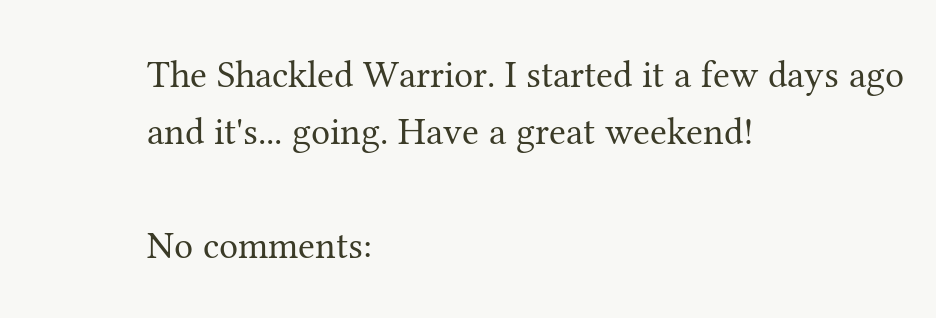The Shackled Warrior. I started it a few days ago and it's... going. Have a great weekend!

No comments: